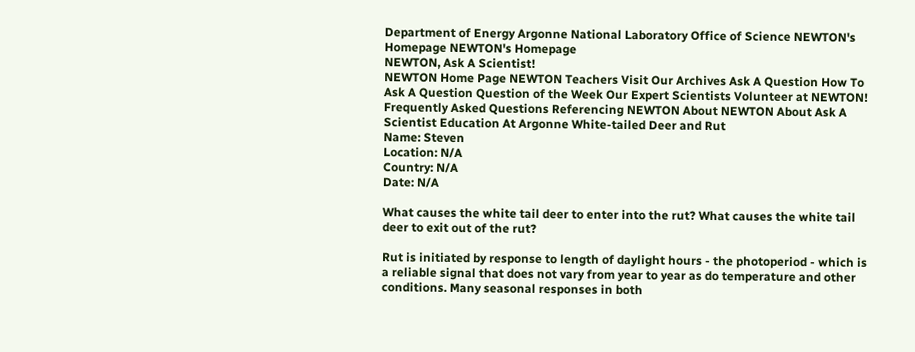Department of Energy Argonne National Laboratory Office of Science NEWTON's Homepage NEWTON's Homepage
NEWTON, Ask A Scientist!
NEWTON Home Page NEWTON Teachers Visit Our Archives Ask A Question How To Ask A Question Question of the Week Our Expert Scientists Volunteer at NEWTON! Frequently Asked Questions Referencing NEWTON About NEWTON About Ask A Scientist Education At Argonne White-tailed Deer and Rut
Name: Steven
Location: N/A
Country: N/A
Date: N/A

What causes the white tail deer to enter into the rut? What causes the white tail deer to exit out of the rut?

Rut is initiated by response to length of daylight hours - the photoperiod - which is a reliable signal that does not vary from year to year as do temperature and other conditions. Many seasonal responses in both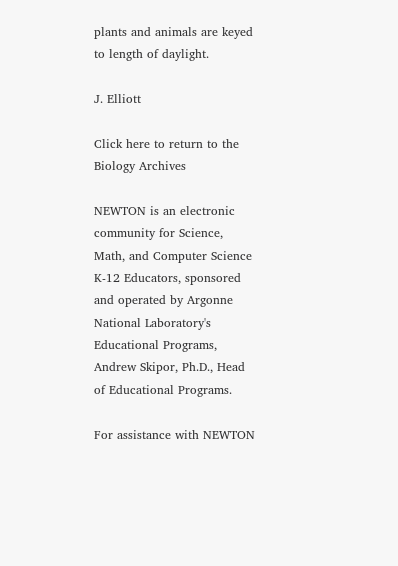plants and animals are keyed to length of daylight.

J. Elliott

Click here to return to the Biology Archives

NEWTON is an electronic community for Science, Math, and Computer Science K-12 Educators, sponsored and operated by Argonne National Laboratory's Educational Programs, Andrew Skipor, Ph.D., Head of Educational Programs.

For assistance with NEWTON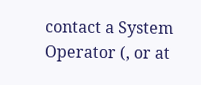contact a System Operator (, or at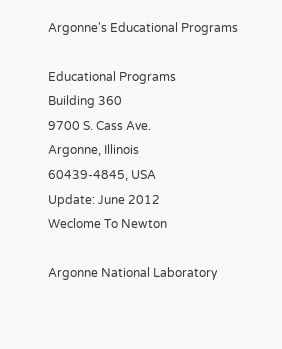Argonne's Educational Programs

Educational Programs
Building 360
9700 S. Cass Ave.
Argonne, Illinois
60439-4845, USA
Update: June 2012
Weclome To Newton

Argonne National Laboratory